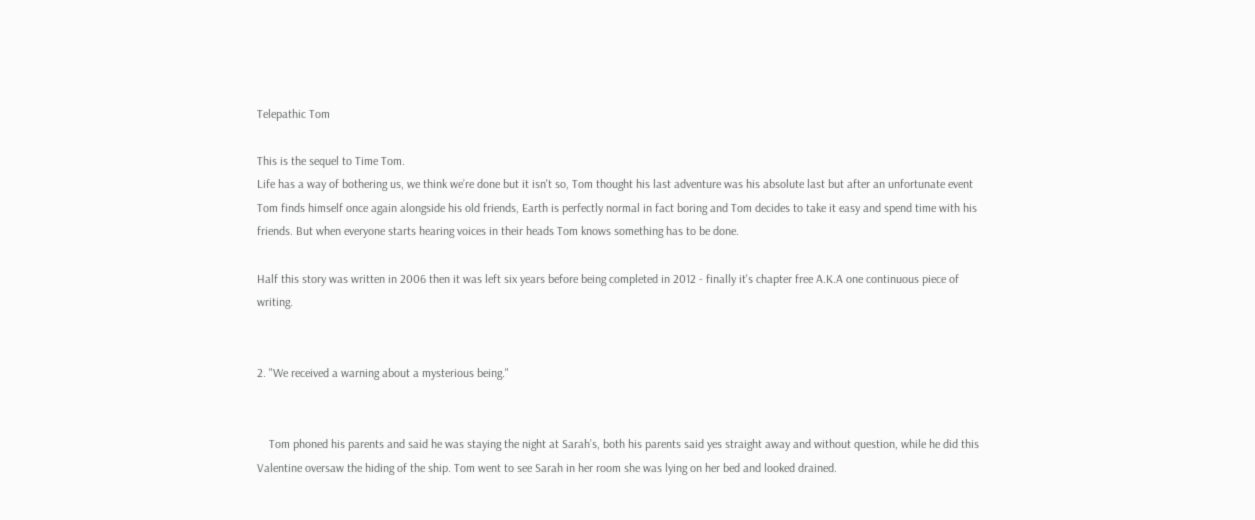Telepathic Tom

This is the sequel to Time Tom.
Life has a way of bothering us, we think we’re done but it isn't so, Tom thought his last adventure was his absolute last but after an unfortunate event Tom finds himself once again alongside his old friends, Earth is perfectly normal in fact boring and Tom decides to take it easy and spend time with his friends. But when everyone starts hearing voices in their heads Tom knows something has to be done.

Half this story was written in 2006 then it was left six years before being completed in 2012 - finally it's chapter free A.K.A one continuous piece of writing.


2. "We received a warning about a mysterious being."


    Tom phoned his parents and said he was staying the night at Sarah’s, both his parents said yes straight away and without question, while he did this Valentine oversaw the hiding of the ship. Tom went to see Sarah in her room she was lying on her bed and looked drained.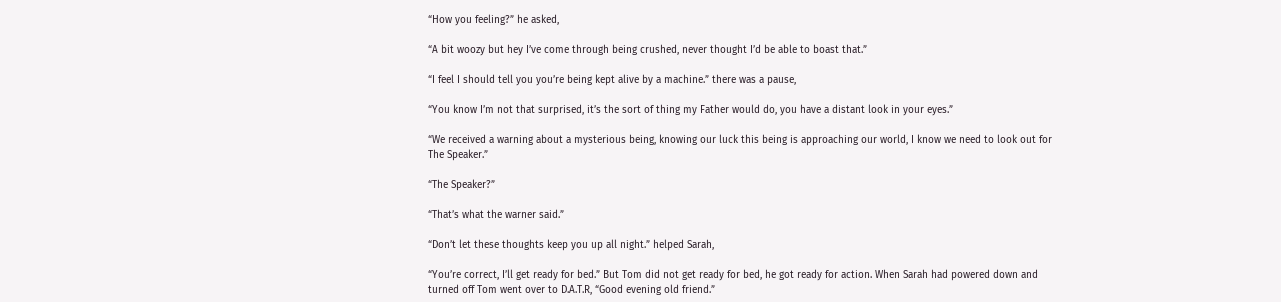“How you feeling?” he asked,

“A bit woozy but hey I’ve come through being crushed, never thought I’d be able to boast that.”

“I feel I should tell you you’re being kept alive by a machine.” there was a pause,

“You know I’m not that surprised, it’s the sort of thing my Father would do, you have a distant look in your eyes.”

“We received a warning about a mysterious being, knowing our luck this being is approaching our world, I know we need to look out for The Speaker.”

“The Speaker?”

“That’s what the warner said.”

“Don’t let these thoughts keep you up all night.” helped Sarah,

“You’re correct, I’ll get ready for bed.” But Tom did not get ready for bed, he got ready for action. When Sarah had powered down and turned off Tom went over to D.A.T.R, “Good evening old friend.”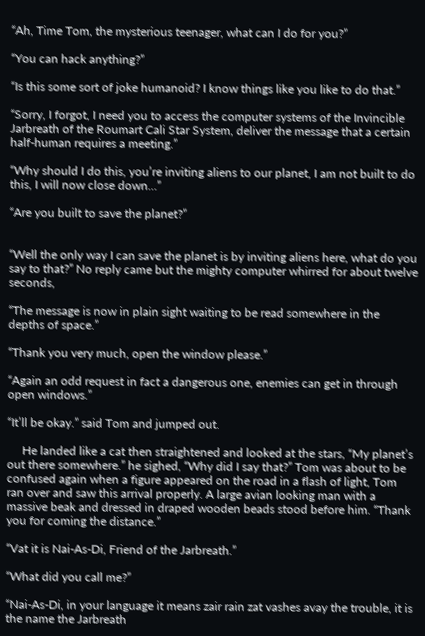“Ah, Time Tom, the mysterious teenager, what can I do for you?”

“You can hack anything?”

“Is this some sort of joke humanoid? I know things like you like to do that.”

“Sorry, I forgot, I need you to access the computer systems of the Invincible Jarbreath of the Roumart Cali Star System, deliver the message that a certain half-human requires a meeting.”

“Why should I do this, you’re inviting aliens to our planet, I am not built to do this, I will now close down…”

“Are you built to save the planet?”


“Well the only way I can save the planet is by inviting aliens here, what do you say to that?” No reply came but the mighty computer whirred for about twelve seconds,

“The message is now in plain sight waiting to be read somewhere in the depths of space.”

“Thank you very much, open the window please.”

“Again an odd request in fact a dangerous one, enemies can get in through open windows.”

“It’ll be okay.” said Tom and jumped out.

     He landed like a cat then straightened and looked at the stars, “My planet’s out there somewhere.” he sighed, “Why did I say that?” Tom was about to be confused again when a figure appeared on the road in a flash of light, Tom ran over and saw this arrival properly. A large avian looking man with a massive beak and dressed in draped wooden beads stood before him. “Thank you for coming the distance.”

“Vat it is Nai-As-Di, Friend of the Jarbreath.”

“What did you call me?”

“Nai-As-Di, in your language it means zair rain zat vashes avay the trouble, it is the name the Jarbreath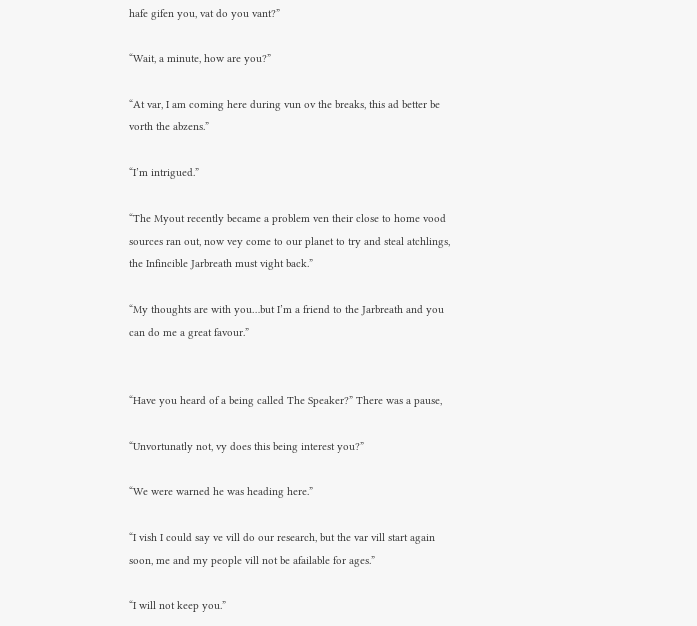hafe gifen you, vat do you vant?”

“Wait, a minute, how are you?”

“At var, I am coming here during vun ov the breaks, this ad better be vorth the abzens.”

“I’m intrigued.”

“The Myout recently became a problem ven their close to home vood sources ran out, now vey come to our planet to try and steal atchlings, the Infincible Jarbreath must vight back.”

“My thoughts are with you…but I’m a friend to the Jarbreath and you can do me a great favour.”


“Have you heard of a being called The Speaker?” There was a pause,

“Unvortunatly not, vy does this being interest you?”

“We were warned he was heading here.”

“I vish I could say ve vill do our research, but the var vill start again soon, me and my people vill not be afailable for ages.”

“I will not keep you.”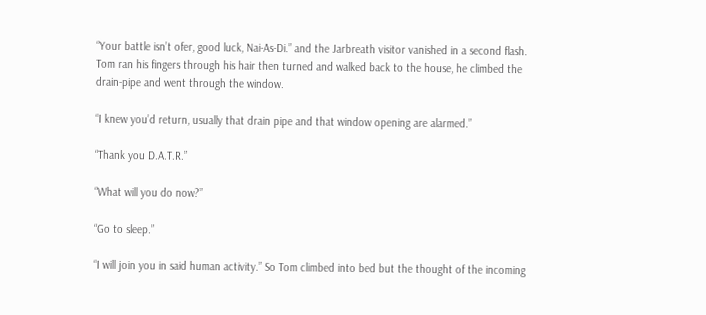“Your battle isn’t ofer, good luck, Nai-As-Di.” and the Jarbreath visitor vanished in a second flash. Tom ran his fingers through his hair then turned and walked back to the house, he climbed the drain-pipe and went through the window.

“I knew you’d return, usually that drain pipe and that window opening are alarmed.”

“Thank you D.A.T.R.”

“What will you do now?”

“Go to sleep.”

“I will join you in said human activity.” So Tom climbed into bed but the thought of the incoming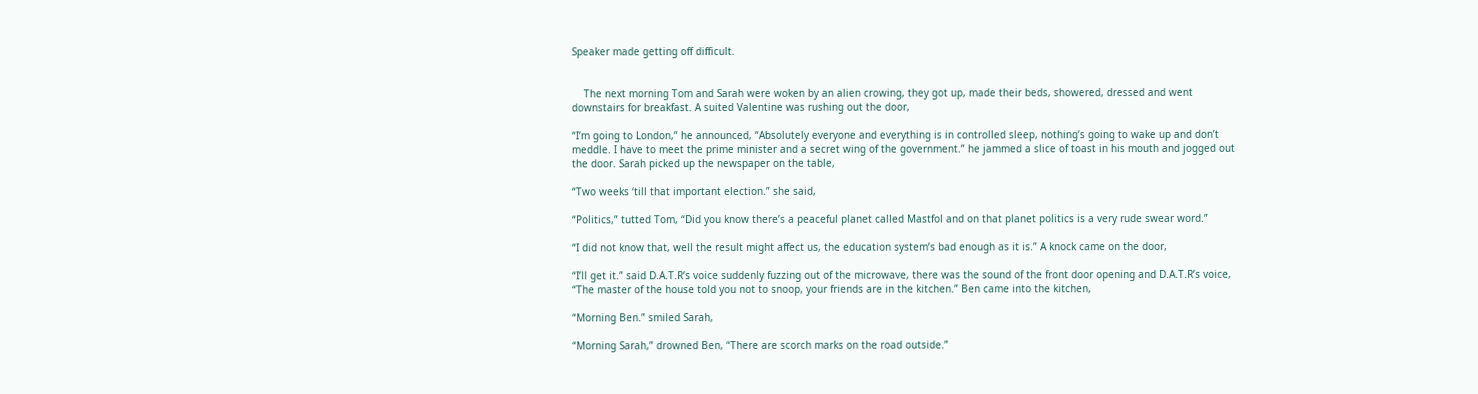Speaker made getting off difficult.


    The next morning Tom and Sarah were woken by an alien crowing, they got up, made their beds, showered, dressed and went downstairs for breakfast. A suited Valentine was rushing out the door,

“I’m going to London,” he announced, “Absolutely everyone and everything is in controlled sleep, nothing’s going to wake up and don’t meddle. I have to meet the prime minister and a secret wing of the government.” he jammed a slice of toast in his mouth and jogged out the door. Sarah picked up the newspaper on the table,

“Two weeks ‘till that important election.” she said,

“Politics,” tutted Tom, “Did you know there’s a peaceful planet called Mastfol and on that planet politics is a very rude swear word.”

“I did not know that, well the result might affect us, the education system’s bad enough as it is.” A knock came on the door,

“I’ll get it.” said D.A.T.R’s voice suddenly fuzzing out of the microwave, there was the sound of the front door opening and D.A.T.R’s voice, “The master of the house told you not to snoop, your friends are in the kitchen.” Ben came into the kitchen,

“Morning Ben.” smiled Sarah,

“Morning Sarah,” drowned Ben, “There are scorch marks on the road outside.”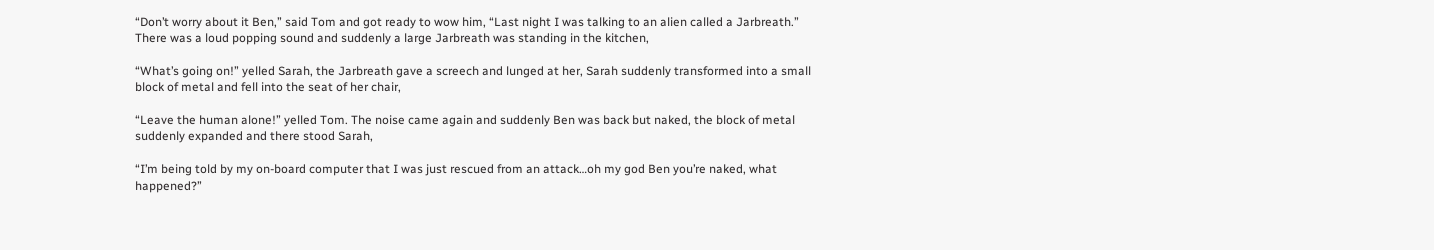“Don’t worry about it Ben,” said Tom and got ready to wow him, “Last night I was talking to an alien called a Jarbreath.” There was a loud popping sound and suddenly a large Jarbreath was standing in the kitchen,

“What’s going on!” yelled Sarah, the Jarbreath gave a screech and lunged at her, Sarah suddenly transformed into a small block of metal and fell into the seat of her chair,

“Leave the human alone!” yelled Tom. The noise came again and suddenly Ben was back but naked, the block of metal suddenly expanded and there stood Sarah,

“I’m being told by my on-board computer that I was just rescued from an attack…oh my god Ben you’re naked, what happened?”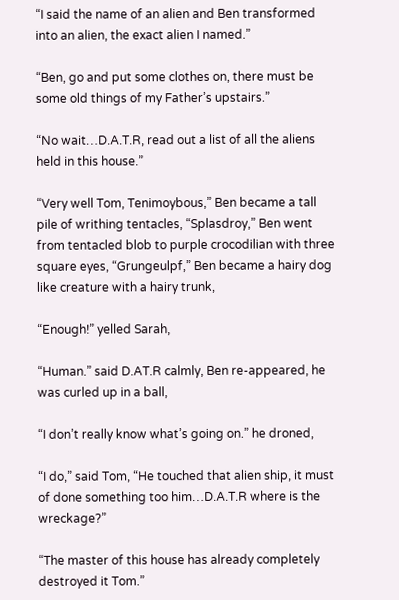“I said the name of an alien and Ben transformed into an alien, the exact alien I named.”

“Ben, go and put some clothes on, there must be some old things of my Father’s upstairs.”

“No wait…D.A.T.R, read out a list of all the aliens held in this house.”

“Very well Tom, Tenimoybous,” Ben became a tall pile of writhing tentacles, “Splasdroy,” Ben went from tentacled blob to purple crocodilian with three square eyes, “Grungeulpf,” Ben became a hairy dog like creature with a hairy trunk,

“Enough!” yelled Sarah,

“Human.” said D.AT.R calmly, Ben re-appeared, he was curled up in a ball,

“I don’t really know what’s going on.” he droned,

“I do,” said Tom, “He touched that alien ship, it must of done something too him…D.A.T.R where is the wreckage?”

“The master of this house has already completely destroyed it Tom.”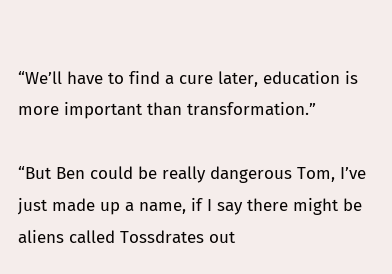“We’ll have to find a cure later, education is more important than transformation.”

“But Ben could be really dangerous Tom, I’ve just made up a name, if I say there might be aliens called Tossdrates out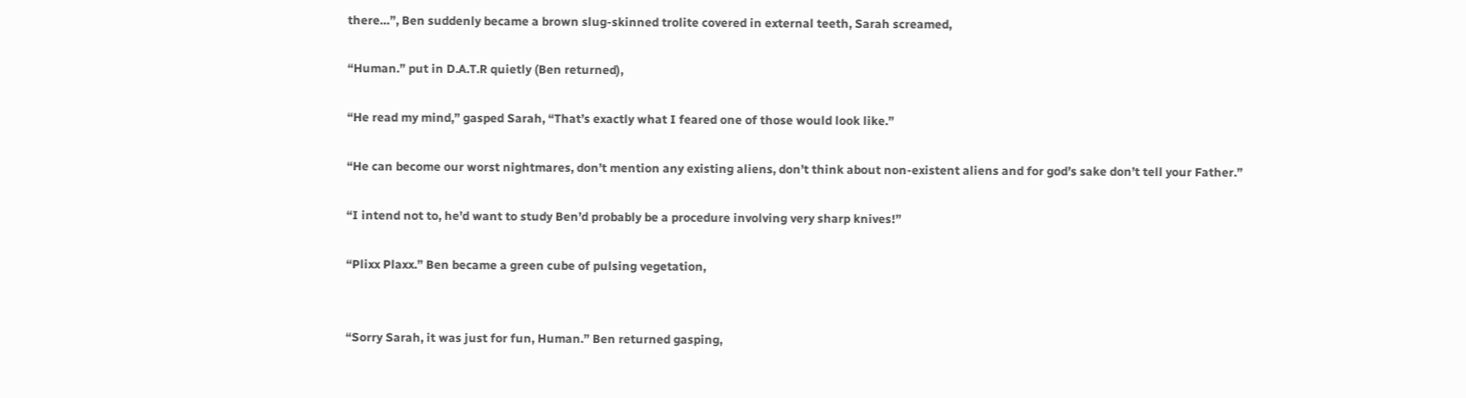there…”, Ben suddenly became a brown slug-skinned trolite covered in external teeth, Sarah screamed,

“Human.” put in D.A.T.R quietly (Ben returned),

“He read my mind,” gasped Sarah, “That’s exactly what I feared one of those would look like.”

“He can become our worst nightmares, don’t mention any existing aliens, don’t think about non-existent aliens and for god’s sake don’t tell your Father.”

“I intend not to, he’d want to study Ben’d probably be a procedure involving very sharp knives!”

“Plixx Plaxx.” Ben became a green cube of pulsing vegetation,


“Sorry Sarah, it was just for fun, Human.” Ben returned gasping,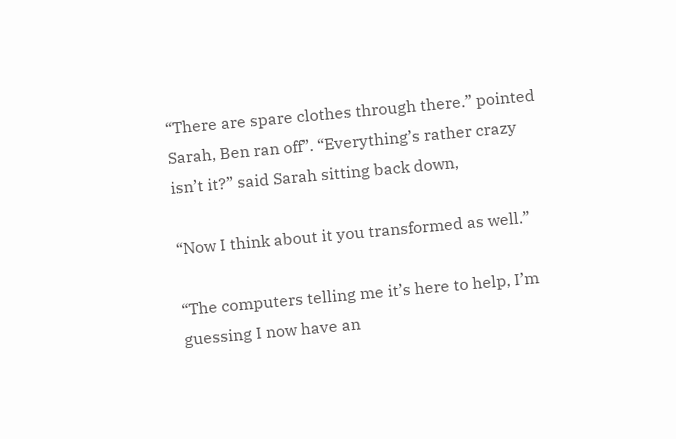“There are spare clothes through there.” pointed Sarah, Ben ran off”. “Everything’s rather crazy isn’t it?” said Sarah sitting back down,

“Now I think about it you transformed as well.”

“The computers telling me it’s here to help, I’m guessing I now have an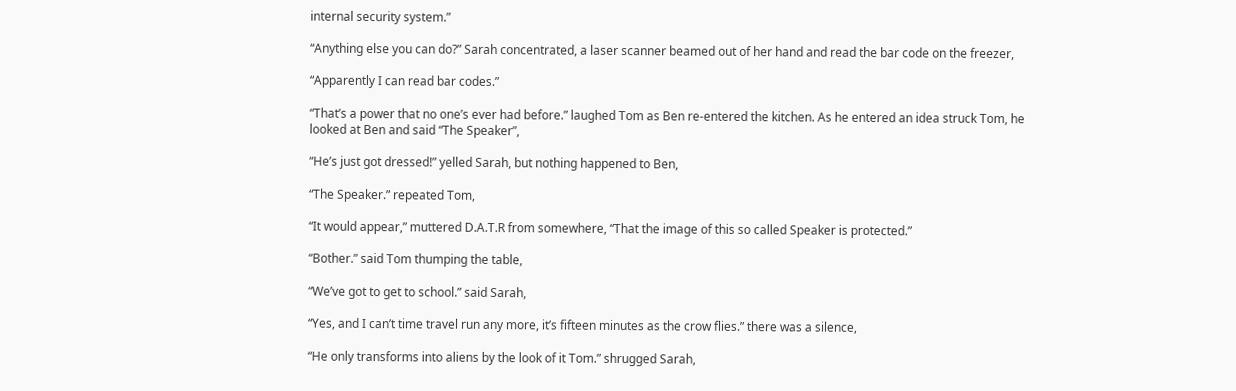internal security system.”

“Anything else you can do?” Sarah concentrated, a laser scanner beamed out of her hand and read the bar code on the freezer,

“Apparently I can read bar codes.”

“That’s a power that no one’s ever had before.” laughed Tom as Ben re-entered the kitchen. As he entered an idea struck Tom, he looked at Ben and said “The Speaker”,

“He’s just got dressed!” yelled Sarah, but nothing happened to Ben,

“The Speaker.” repeated Tom,

“It would appear,” muttered D.A.T.R from somewhere, “That the image of this so called Speaker is protected.”

“Bother.” said Tom thumping the table,

“We’ve got to get to school.” said Sarah,

“Yes, and I can’t time travel run any more, it’s fifteen minutes as the crow flies.” there was a silence,

“He only transforms into aliens by the look of it Tom.” shrugged Sarah,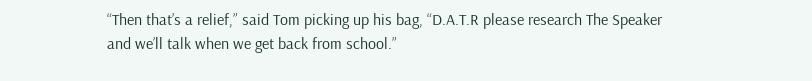“Then that’s a relief,” said Tom picking up his bag, “D.A.T.R please research The Speaker and we’ll talk when we get back from school.”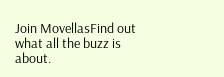Join MovellasFind out what all the buzz is about.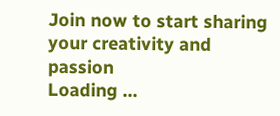Join now to start sharing your creativity and passion
Loading ...